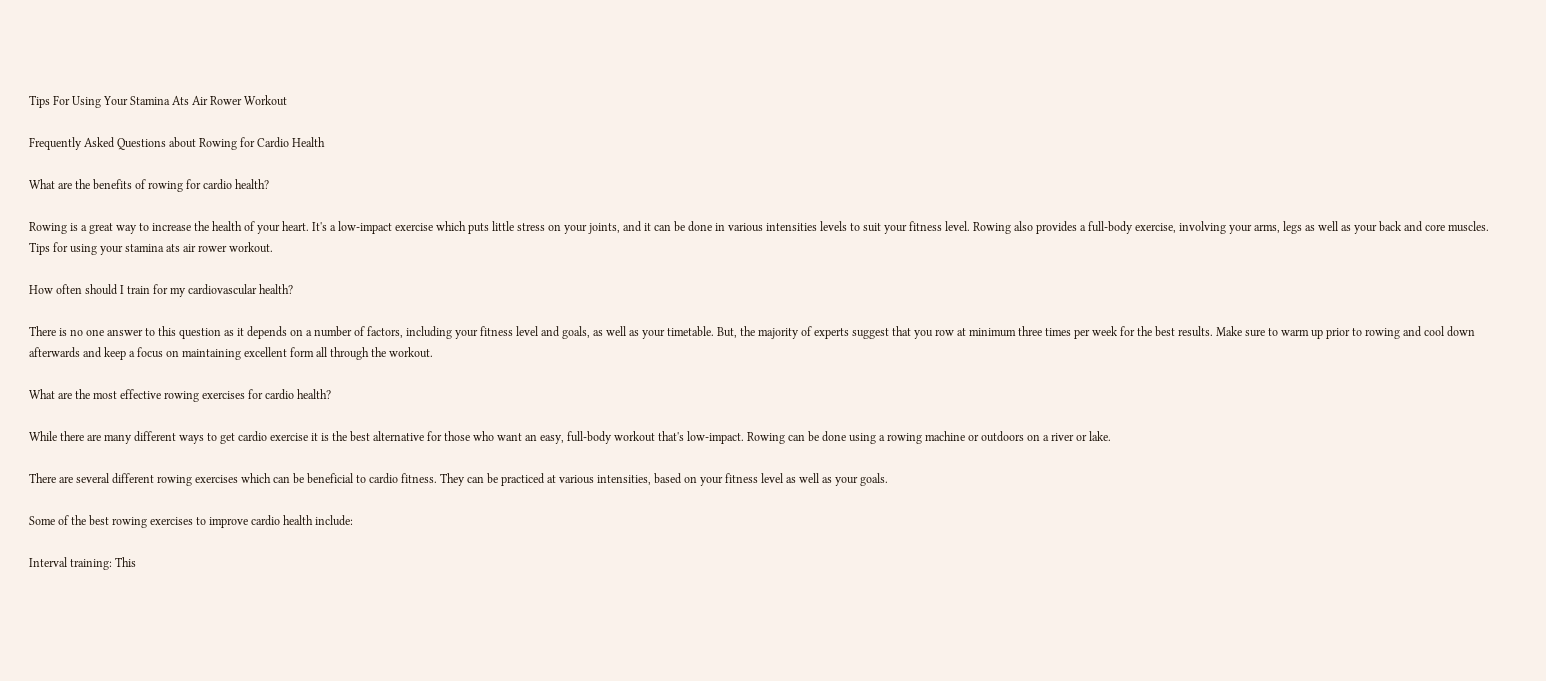Tips For Using Your Stamina Ats Air Rower Workout

Frequently Asked Questions about Rowing for Cardio Health

What are the benefits of rowing for cardio health?

Rowing is a great way to increase the health of your heart. It's a low-impact exercise which puts little stress on your joints, and it can be done in various intensities levels to suit your fitness level. Rowing also provides a full-body exercise, involving your arms, legs as well as your back and core muscles. Tips for using your stamina ats air rower workout.

How often should I train for my cardiovascular health?

There is no one answer to this question as it depends on a number of factors, including your fitness level and goals, as well as your timetable. But, the majority of experts suggest that you row at minimum three times per week for the best results. Make sure to warm up prior to rowing and cool down afterwards and keep a focus on maintaining excellent form all through the workout.

What are the most effective rowing exercises for cardio health?

While there are many different ways to get cardio exercise it is the best alternative for those who want an easy, full-body workout that's low-impact. Rowing can be done using a rowing machine or outdoors on a river or lake.

There are several different rowing exercises which can be beneficial to cardio fitness. They can be practiced at various intensities, based on your fitness level as well as your goals.

Some of the best rowing exercises to improve cardio health include:

Interval training: This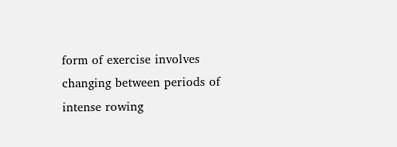form of exercise involves changing between periods of intense rowing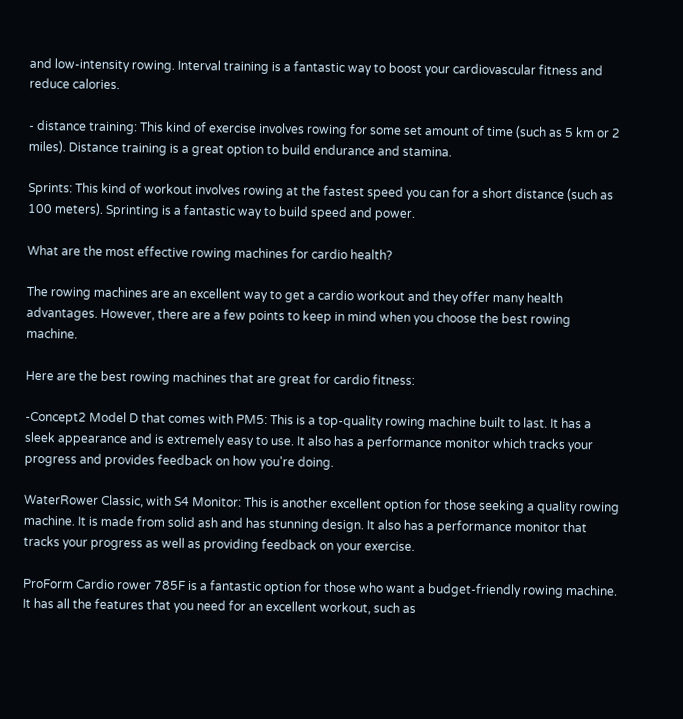and low-intensity rowing. Interval training is a fantastic way to boost your cardiovascular fitness and reduce calories.

- distance training: This kind of exercise involves rowing for some set amount of time (such as 5 km or 2 miles). Distance training is a great option to build endurance and stamina.

Sprints: This kind of workout involves rowing at the fastest speed you can for a short distance (such as 100 meters). Sprinting is a fantastic way to build speed and power.

What are the most effective rowing machines for cardio health?

The rowing machines are an excellent way to get a cardio workout and they offer many health advantages. However, there are a few points to keep in mind when you choose the best rowing machine.

Here are the best rowing machines that are great for cardio fitness:

-Concept2 Model D that comes with PM5: This is a top-quality rowing machine built to last. It has a sleek appearance and is extremely easy to use. It also has a performance monitor which tracks your progress and provides feedback on how you're doing.

WaterRower Classic, with S4 Monitor: This is another excellent option for those seeking a quality rowing machine. It is made from solid ash and has stunning design. It also has a performance monitor that tracks your progress as well as providing feedback on your exercise.

ProForm Cardio rower 785F is a fantastic option for those who want a budget-friendly rowing machine. It has all the features that you need for an excellent workout, such as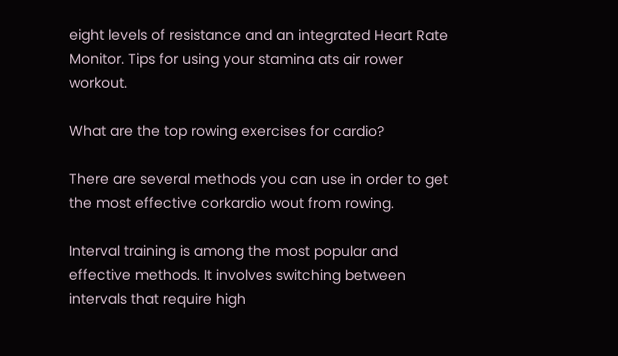eight levels of resistance and an integrated Heart Rate Monitor. Tips for using your stamina ats air rower workout.

What are the top rowing exercises for cardio?

There are several methods you can use in order to get the most effective corkardio wout from rowing.

Interval training is among the most popular and effective methods. It involves switching between intervals that require high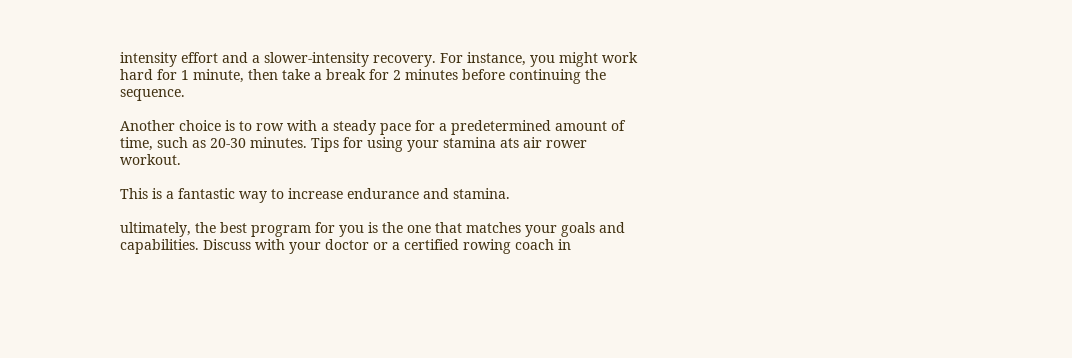intensity effort and a slower-intensity recovery. For instance, you might work hard for 1 minute, then take a break for 2 minutes before continuing the sequence.

Another choice is to row with a steady pace for a predetermined amount of time, such as 20-30 minutes. Tips for using your stamina ats air rower workout.

This is a fantastic way to increase endurance and stamina.

ultimately, the best program for you is the one that matches your goals and capabilities. Discuss with your doctor or a certified rowing coach in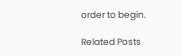order to begin.

Related Posts